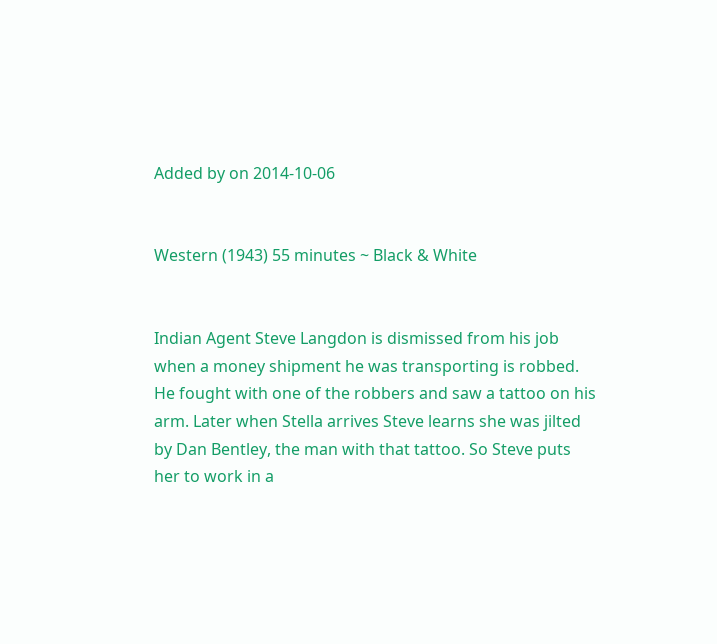Added by on 2014-10-06


Western (1943) 55 minutes ~ Black & White


Indian Agent Steve Langdon is dismissed from his job when a money shipment he was transporting is robbed. He fought with one of the robbers and saw a tattoo on his arm. Later when Stella arrives Steve learns she was jilted by Dan Bentley, the man with that tattoo. So Steve puts her to work in a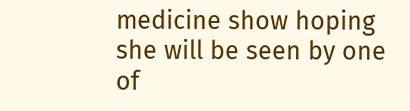medicine show hoping she will be seen by one of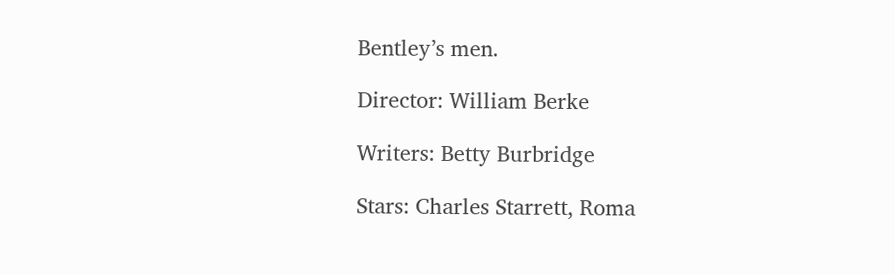Bentley’s men.

Director: William Berke

Writers: Betty Burbridge

Stars: Charles Starrett, Roma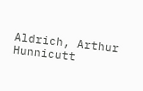Aldrich, Arthur Hunnicutt